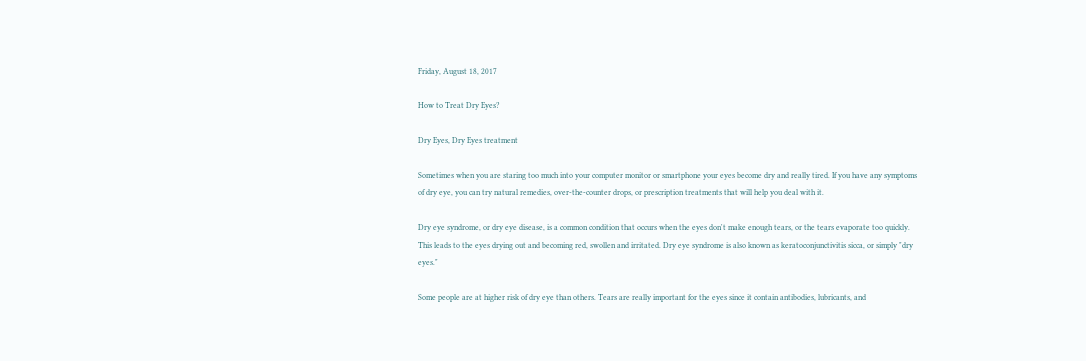Friday, August 18, 2017

How to Treat Dry Eyes?

Dry Eyes, Dry Eyes treatment

Sometimes when you are staring too much into your computer monitor or smartphone your eyes become dry and really tired. If you have any symptoms of dry eye, you can try natural remedies, over-the-counter drops, or prescription treatments that will help you deal with it.

Dry eye syndrome, or dry eye disease, is a common condition that occurs when the eyes don't make enough tears, or the tears evaporate too quickly. This leads to the eyes drying out and becoming red, swollen and irritated. Dry eye syndrome is also known as keratoconjunctivitis sicca, or simply "dry eyes."

Some people are at higher risk of dry eye than others. Tears are really important for the eyes since it contain antibodies, lubricants, and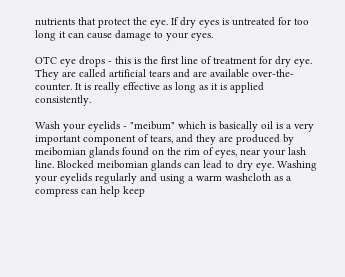nutrients that protect the eye. If dry eyes is untreated for too long it can cause damage to your eyes.

OTC eye drops - this is the first line of treatment for dry eye. They are called artificial tears and are available over-the-counter. It is really effective as long as it is applied consistently.

Wash your eyelids - "meibum" which is basically oil is a very important component of tears, and they are produced by meibomian glands found on the rim of eyes, near your lash line. Blocked meibomian glands can lead to dry eye. Washing your eyelids regularly and using a warm washcloth as a compress can help keep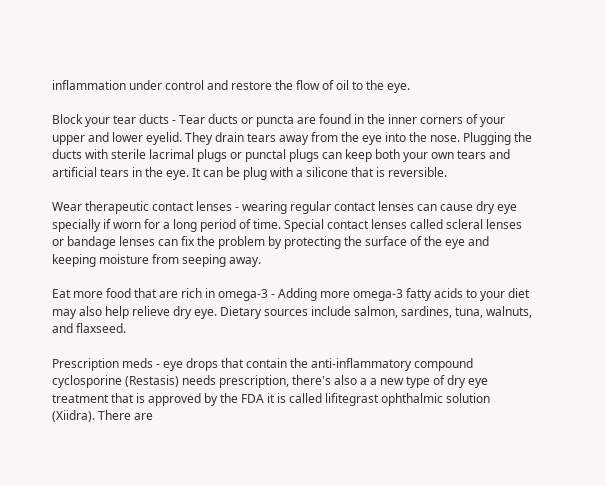inflammation under control and restore the flow of oil to the eye.

Block your tear ducts - Tear ducts or puncta are found in the inner corners of your upper and lower eyelid. They drain tears away from the eye into the nose. Plugging the ducts with sterile lacrimal plugs or punctal plugs can keep both your own tears and artificial tears in the eye. It can be plug with a silicone that is reversible.

Wear therapeutic contact lenses - wearing regular contact lenses can cause dry eye specially if worn for a long period of time. Special contact lenses called scleral lenses or bandage lenses can fix the problem by protecting the surface of the eye and keeping moisture from seeping away.

Eat more food that are rich in omega-3 - Adding more omega-3 fatty acids to your diet may also help relieve dry eye. Dietary sources include salmon, sardines, tuna, walnuts, and flaxseed.

Prescription meds - eye drops that contain the anti-inflammatory compound cyclosporine (Restasis) needs prescription, there's also a a new type of dry eye treatment that is approved by the FDA it is called lifitegrast ophthalmic solution (Xiidra). There are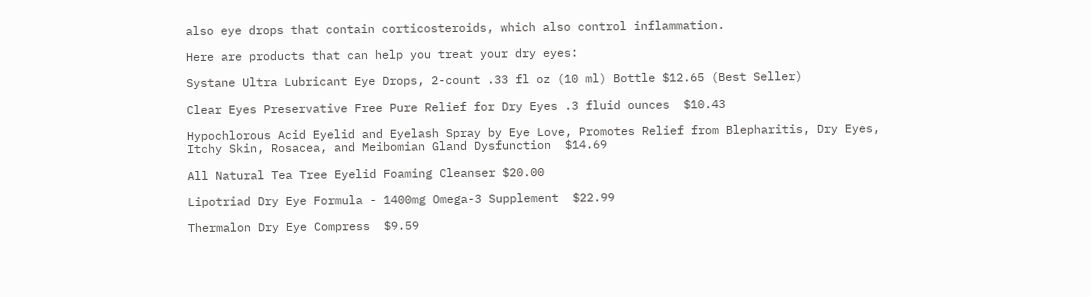also eye drops that contain corticosteroids, which also control inflammation.

Here are products that can help you treat your dry eyes:

Systane Ultra Lubricant Eye Drops, 2-count .33 fl oz (10 ml) Bottle $12.65 (Best Seller)

Clear Eyes Preservative Free Pure Relief for Dry Eyes .3 fluid ounces  $10.43

Hypochlorous Acid Eyelid and Eyelash Spray by Eye Love, Promotes Relief from Blepharitis, Dry Eyes, Itchy Skin, Rosacea, and Meibomian Gland Dysfunction  $14.69

All Natural Tea Tree Eyelid Foaming Cleanser $20.00

Lipotriad Dry Eye Formula - 1400mg Omega-3 Supplement  $22.99

Thermalon Dry Eye Compress  $9.59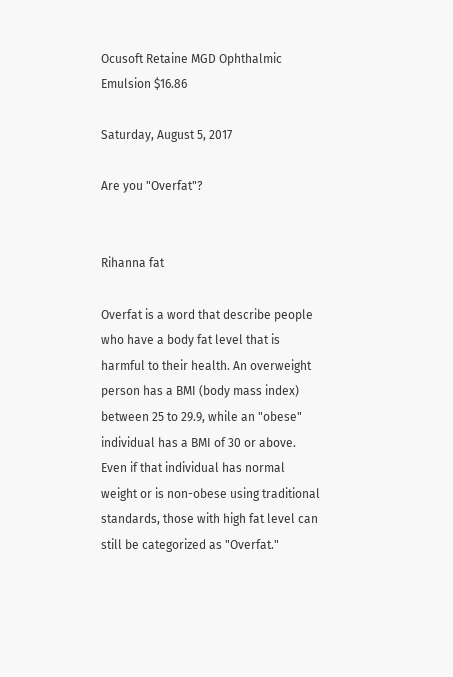Ocusoft Retaine MGD Ophthalmic Emulsion $16.86

Saturday, August 5, 2017

Are you "Overfat"?


Rihanna fat

Overfat is a word that describe people who have a body fat level that is harmful to their health. An overweight person has a BMI (body mass index) between 25 to 29.9, while an "obese" individual has a BMI of 30 or above. Even if that individual has normal weight or is non-obese using traditional standards, those with high fat level can still be categorized as "Overfat."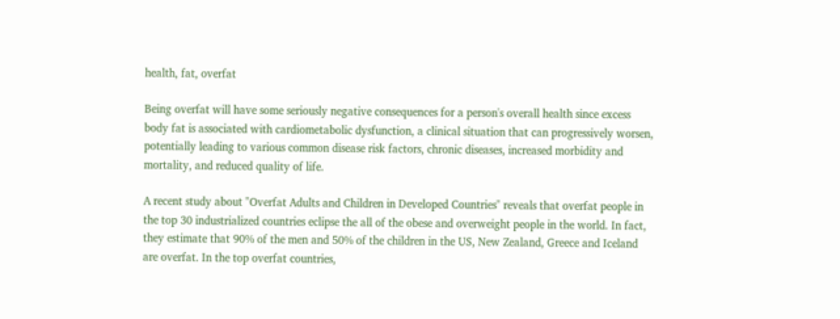health, fat, overfat

Being overfat will have some seriously negative consequences for a person's overall health since excess body fat is associated with cardiometabolic dysfunction, a clinical situation that can progressively worsen, potentially leading to various common disease risk factors, chronic diseases, increased morbidity and mortality, and reduced quality of life.

A recent study about "Overfat Adults and Children in Developed Countries" reveals that overfat people in the top 30 industrialized countries eclipse the all of the obese and overweight people in the world. In fact, they estimate that 90% of the men and 50% of the children in the US, New Zealand, Greece and Iceland are overfat. In the top overfat countries,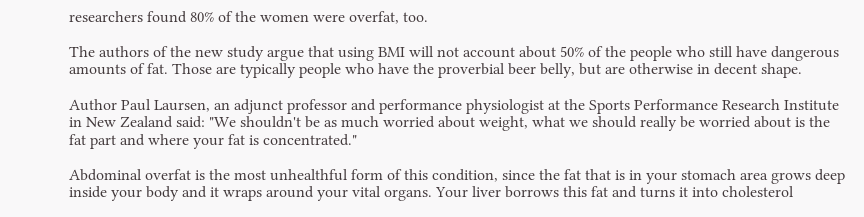researchers found 80% of the women were overfat, too.

The authors of the new study argue that using BMI will not account about 50% of the people who still have dangerous amounts of fat. Those are typically people who have the proverbial beer belly, but are otherwise in decent shape.

Author Paul Laursen, an adjunct professor and performance physiologist at the Sports Performance Research Institute in New Zealand said: "We shouldn't be as much worried about weight, what we should really be worried about is the fat part and where your fat is concentrated."

Abdominal overfat is the most unhealthful form of this condition, since the fat that is in your stomach area grows deep inside your body and it wraps around your vital organs. Your liver borrows this fat and turns it into cholesterol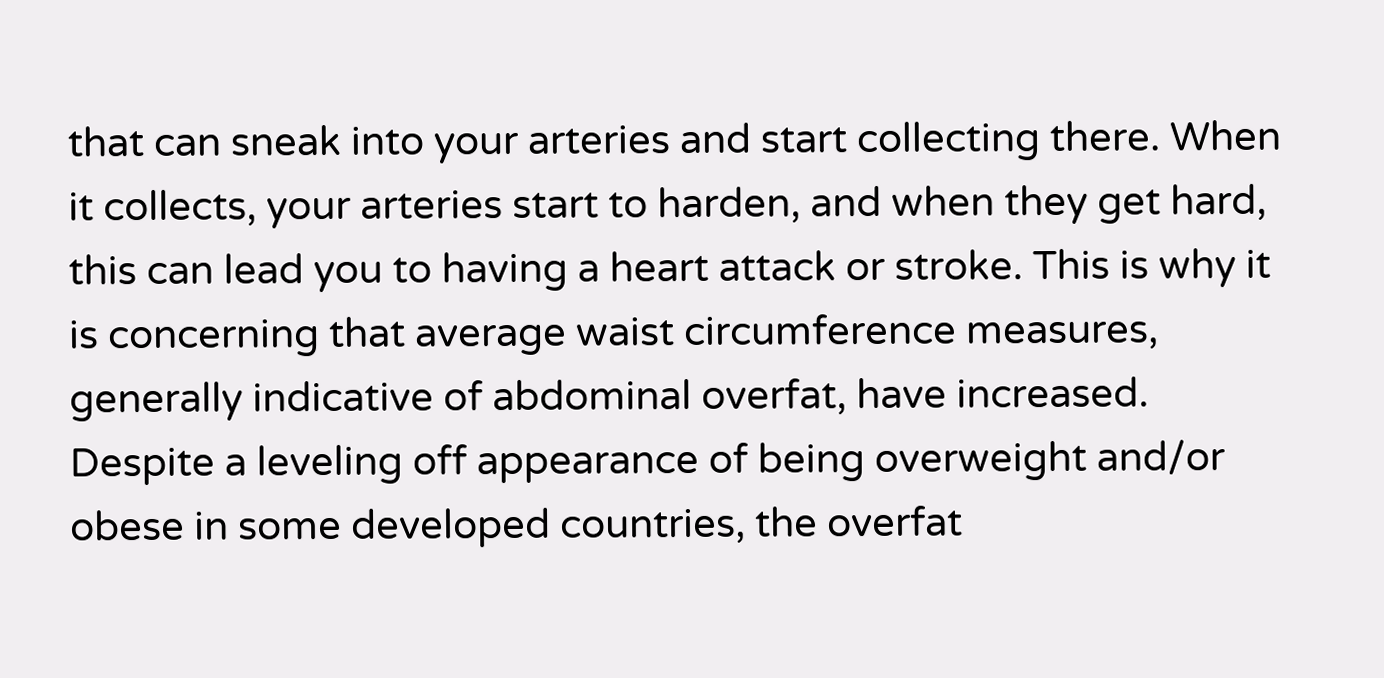that can sneak into your arteries and start collecting there. When it collects, your arteries start to harden, and when they get hard, this can lead you to having a heart attack or stroke. This is why it is concerning that average waist circumference measures, generally indicative of abdominal overfat, have increased. Despite a leveling off appearance of being overweight and/or obese in some developed countries, the overfat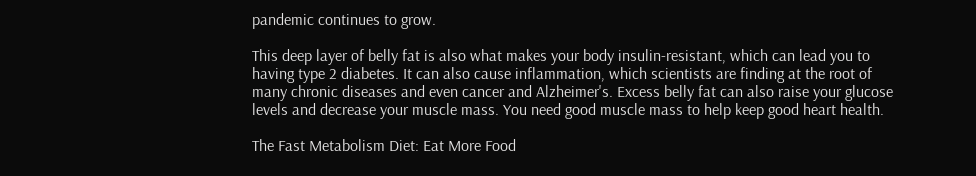pandemic continues to grow.

This deep layer of belly fat is also what makes your body insulin-resistant, which can lead you to having type 2 diabetes. It can also cause inflammation, which scientists are finding at the root of many chronic diseases and even cancer and Alzheimer's. Excess belly fat can also raise your glucose levels and decrease your muscle mass. You need good muscle mass to help keep good heart health.

The Fast Metabolism Diet: Eat More Food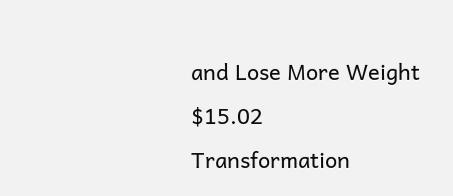and Lose More Weight $15.02
Transformation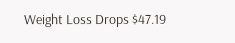Weight Loss Drops $47.19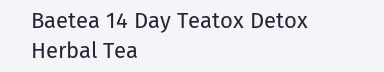Baetea 14 Day Teatox Detox Herbal Tea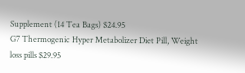Supplement (14 Tea Bags) $24.95
G7 Thermogenic Hyper Metabolizer Diet Pill, Weight loss pills $29.95